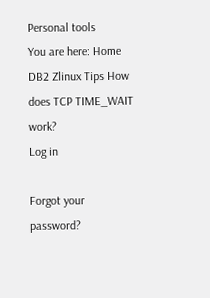Personal tools
You are here: Home DB2 Zlinux Tips How does TCP TIME_WAIT work?
Log in

Forgot your password?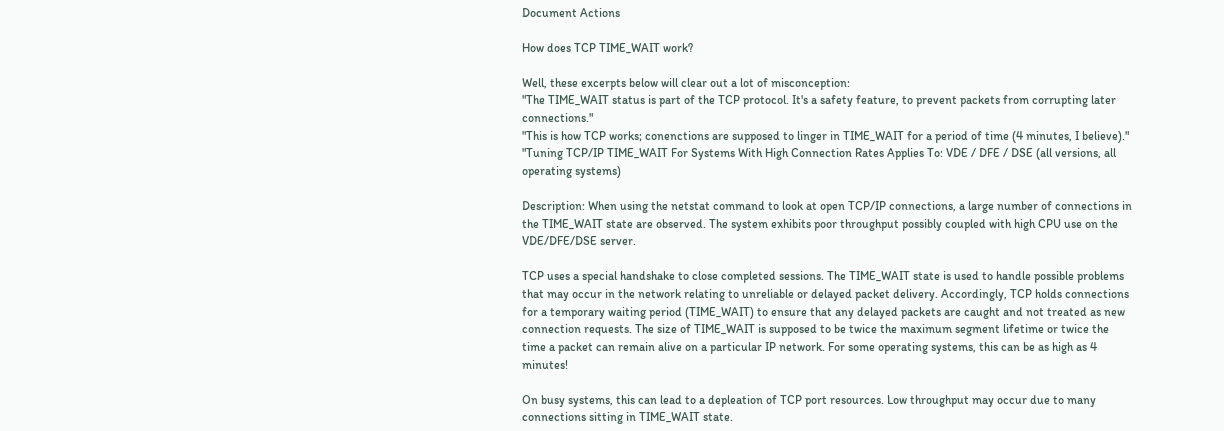Document Actions

How does TCP TIME_WAIT work?

Well, these excerpts below will clear out a lot of misconception:
"The TIME_WAIT status is part of the TCP protocol. It's a safety feature, to prevent packets from corrupting later connections."
"This is how TCP works; conenctions are supposed to linger in TIME_WAIT for a period of time (4 minutes, I believe)."
"Tuning TCP/IP TIME_WAIT For Systems With High Connection Rates Applies To: VDE / DFE / DSE (all versions, all operating systems)

Description: When using the netstat command to look at open TCP/IP connections, a large number of connections in the TIME_WAIT state are observed. The system exhibits poor throughput possibly coupled with high CPU use on the VDE/DFE/DSE server.

TCP uses a special handshake to close completed sessions. The TIME_WAIT state is used to handle possible problems that may occur in the network relating to unreliable or delayed packet delivery. Accordingly, TCP holds connections for a temporary waiting period (TIME_WAIT) to ensure that any delayed packets are caught and not treated as new connection requests. The size of TIME_WAIT is supposed to be twice the maximum segment lifetime or twice the time a packet can remain alive on a particular IP network. For some operating systems, this can be as high as 4 minutes!

On busy systems, this can lead to a depleation of TCP port resources. Low throughput may occur due to many connections sitting in TIME_WAIT state.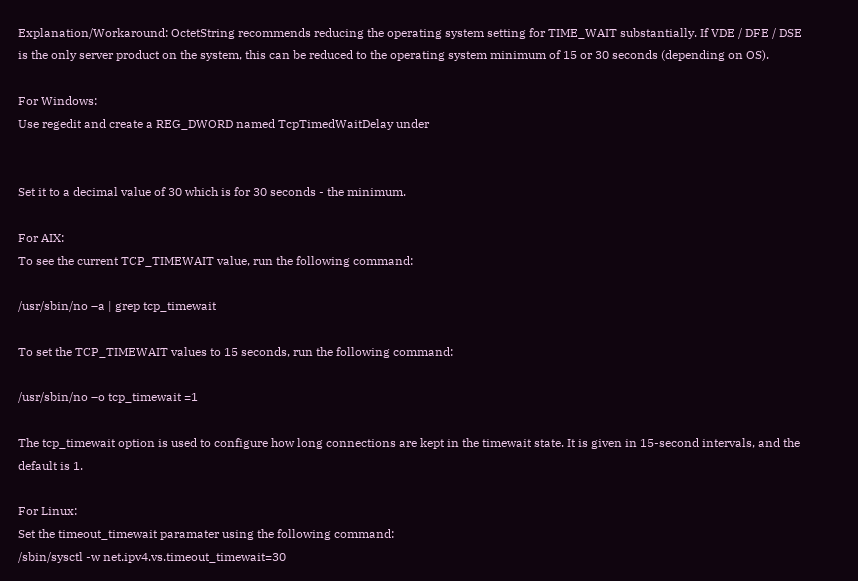Explanation/Workaround: OctetString recommends reducing the operating system setting for TIME_WAIT substantially. If VDE / DFE / DSE is the only server product on the system, this can be reduced to the operating system minimum of 15 or 30 seconds (depending on OS).

For Windows:
Use regedit and create a REG_DWORD named TcpTimedWaitDelay under


Set it to a decimal value of 30 which is for 30 seconds - the minimum.

For AIX:
To see the current TCP_TIMEWAIT value, run the following command:

/usr/sbin/no –a | grep tcp_timewait

To set the TCP_TIMEWAIT values to 15 seconds, run the following command:

/usr/sbin/no –o tcp_timewait =1

The tcp_timewait option is used to configure how long connections are kept in the timewait state. It is given in 15-second intervals, and the default is 1.

For Linux:
Set the timeout_timewait paramater using the following command:
/sbin/sysctl -w net.ipv4.vs.timeout_timewait=30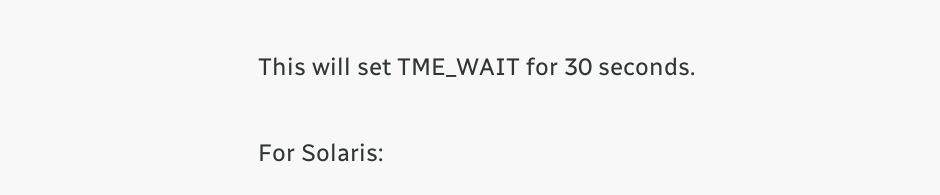This will set TME_WAIT for 30 seconds.

For Solaris: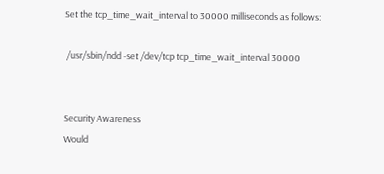Set the tcp_time_wait_interval to 30000 milliseconds as follows:

 /usr/sbin/ndd -set /dev/tcp tcp_time_wait_interval 30000


Security Awareness
Would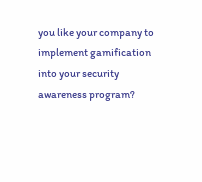you like your company to implement gamification into your security awareness program?